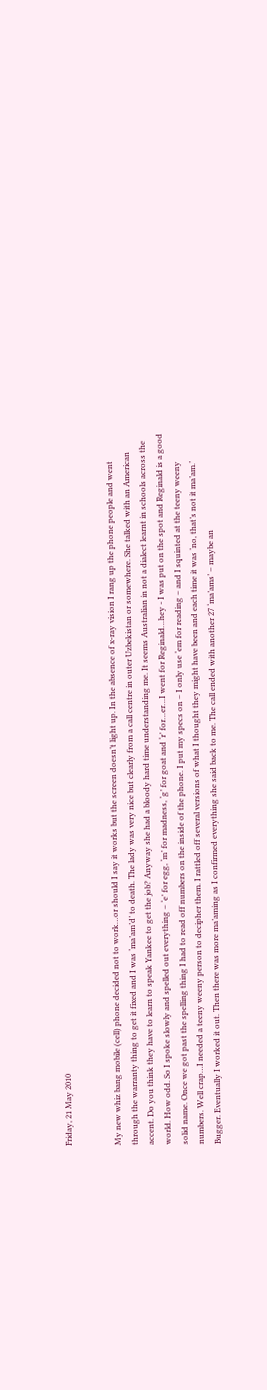Friday, 21 May 2010


My new whiz bang mobile (cell) phone decided not to work…or should I say it works but the screen doesn’t light up. In the absence of x-ray vision I rang up the phone people and went through the warranty thing to get it fixed and I was ‘ma’am’d’ to death. The lady was very nice but clearly from a call centre in outer Uzbekistan or somewhere. She talked with an American accent. Do you think they have to learn to speak Yankee to get the job? Anyway she had a bloody hard time understanding me. It seems Australian in not a dialect learnt in schools across the world. How odd. So I spoke slowly and spelled out everything – ‘e’ for egg, ‘m’ for madness, ‘g’ for goat and ‘r’ for…er…I went for Reginald…hey - I was put on the spot and Reginald is a good solid name. Once we got past the spelling thing I had to read off numbers on the inside of the phone. I put my specs on – I only use ‘em for reading – and I squinted at the teeny weeny numbers. Well crap…I needed a teeny weeny person to decipher them. I rattled off several versions of what I thought they might have been and each time it was ‘no, that’s not it ma’am.’ Bugger. Eventually I worked it out. Then there was more ma’aming as I confirmed everything she said back to me. The call ended with another 27 ‘ma’ams’ – maybe an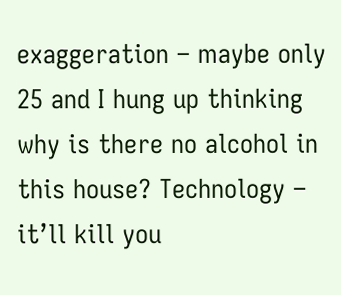exaggeration – maybe only 25 and I hung up thinking why is there no alcohol in this house? Technology – it’ll kill you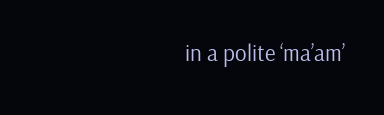in a polite ‘ma’am’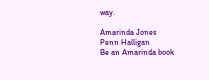way.

Amarinda Jones
Penn Halligan
Be an Amarinda book